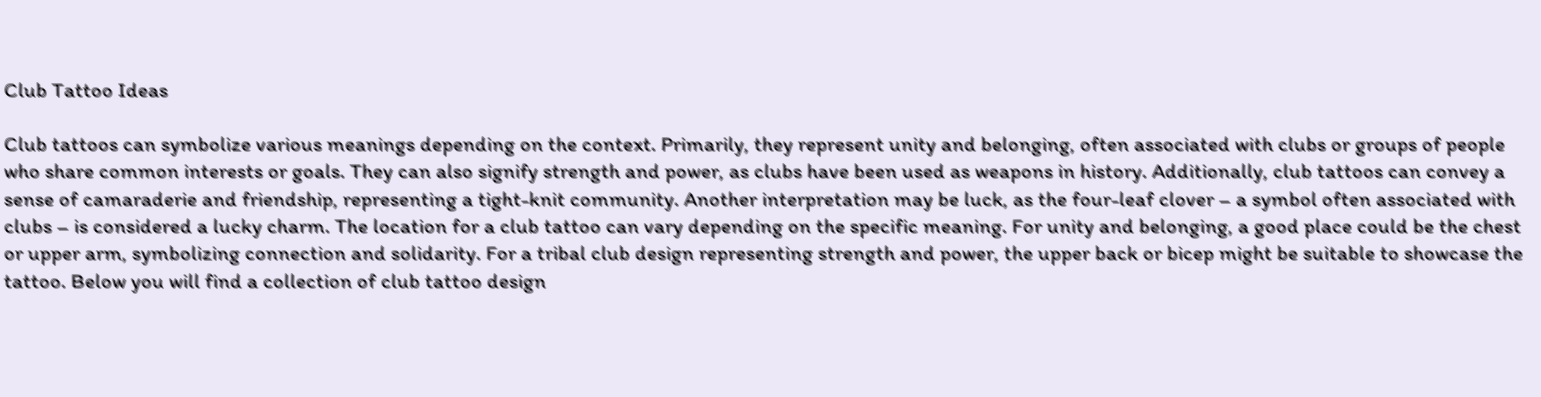Club Tattoo Ideas

Club tattoos can symbolize various meanings depending on the context. Primarily, they represent unity and belonging, often associated with clubs or groups of people who share common interests or goals. They can also signify strength and power, as clubs have been used as weapons in history. Additionally, club tattoos can convey a sense of camaraderie and friendship, representing a tight-knit community. Another interpretation may be luck, as the four-leaf clover – a symbol often associated with clubs – is considered a lucky charm. The location for a club tattoo can vary depending on the specific meaning. For unity and belonging, a good place could be the chest or upper arm, symbolizing connection and solidarity. For a tribal club design representing strength and power, the upper back or bicep might be suitable to showcase the tattoo. Below you will find a collection of club tattoo design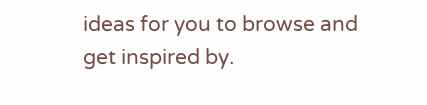ideas for you to browse and get inspired by.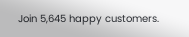Join 5,645 happy customers.